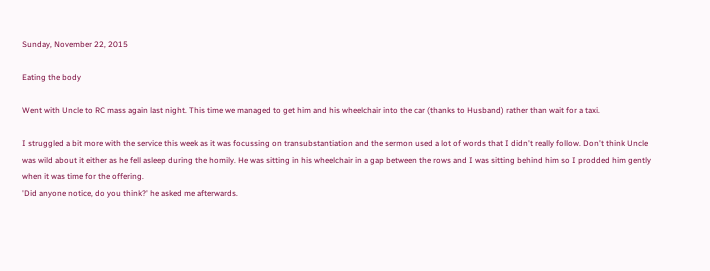Sunday, November 22, 2015

Eating the body

Went with Uncle to RC mass again last night. This time we managed to get him and his wheelchair into the car (thanks to Husband) rather than wait for a taxi.

I struggled a bit more with the service this week as it was focussing on transubstantiation and the sermon used a lot of words that I didn't really follow. Don't think Uncle was wild about it either as he fell asleep during the homily. He was sitting in his wheelchair in a gap between the rows and I was sitting behind him so I prodded him gently when it was time for the offering.
'Did anyone notice, do you think?' he asked me afterwards.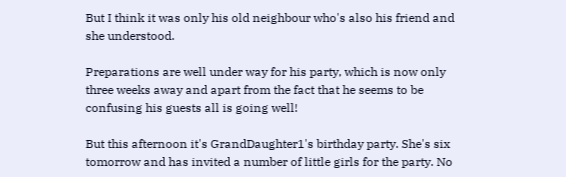But I think it was only his old neighbour who's also his friend and she understood.

Preparations are well under way for his party, which is now only three weeks away and apart from the fact that he seems to be confusing his guests all is going well!

But this afternoon it's GrandDaughter1's birthday party. She's six tomorrow and has invited a number of little girls for the party. No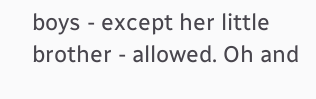boys - except her little brother - allowed. Oh and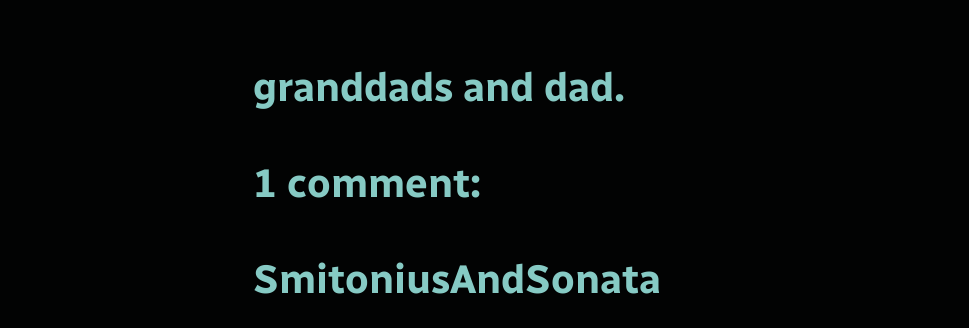granddads and dad.

1 comment:

SmitoniusAndSonata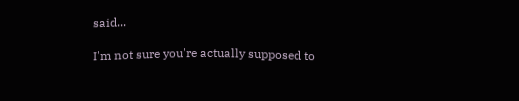said...

I'm not sure you're actually supposed to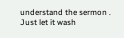understand the sermon . Just let it wash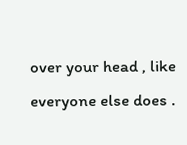over your head , like everyone else does .